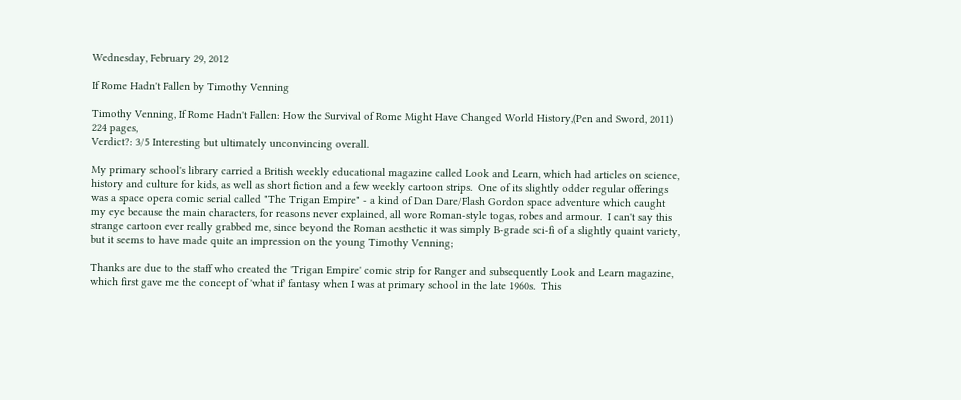Wednesday, February 29, 2012

If Rome Hadn't Fallen by Timothy Venning

Timothy Venning, If Rome Hadn't Fallen: How the Survival of Rome Might Have Changed World History,(Pen and Sword, 2011) 224 pages,
Verdict?: 3/5 Interesting but ultimately unconvincing overall.

My primary school's library carried a British weekly educational magazine called Look and Learn, which had articles on science, history and culture for kids, as well as short fiction and a few weekly cartoon strips.  One of its slightly odder regular offerings was a space opera comic serial called "The Trigan Empire" - a kind of Dan Dare/Flash Gordon space adventure which caught my eye because the main characters, for reasons never explained, all wore Roman-style togas, robes and armour.  I can't say this strange cartoon ever really grabbed me, since beyond the Roman aesthetic it was simply B-grade sci-fi of a slightly quaint variety, but it seems to have made quite an impression on the young Timothy Venning;

Thanks are due to the staff who created the 'Trigan Empire' comic strip for Ranger and subsequently Look and Learn magazine, which first gave me the concept of 'what if' fantasy when I was at primary school in the late 1960s.  This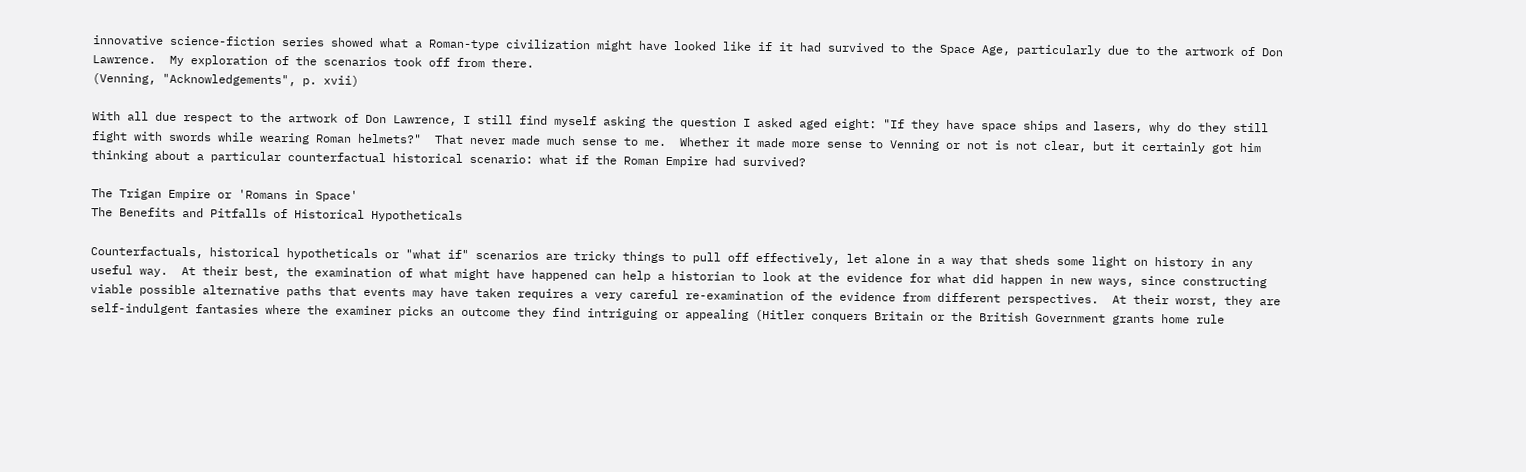innovative science-fiction series showed what a Roman-type civilization might have looked like if it had survived to the Space Age, particularly due to the artwork of Don Lawrence.  My exploration of the scenarios took off from there.
(Venning, "Acknowledgements", p. xvii)

With all due respect to the artwork of Don Lawrence, I still find myself asking the question I asked aged eight: "If they have space ships and lasers, why do they still fight with swords while wearing Roman helmets?"  That never made much sense to me.  Whether it made more sense to Venning or not is not clear, but it certainly got him thinking about a particular counterfactual historical scenario: what if the Roman Empire had survived?

The Trigan Empire or 'Romans in Space'
The Benefits and Pitfalls of Historical Hypotheticals

Counterfactuals, historical hypotheticals or "what if" scenarios are tricky things to pull off effectively, let alone in a way that sheds some light on history in any useful way.  At their best, the examination of what might have happened can help a historian to look at the evidence for what did happen in new ways, since constructing viable possible alternative paths that events may have taken requires a very careful re-examination of the evidence from different perspectives.  At their worst, they are self-indulgent fantasies where the examiner picks an outcome they find intriguing or appealing (Hitler conquers Britain or the British Government grants home rule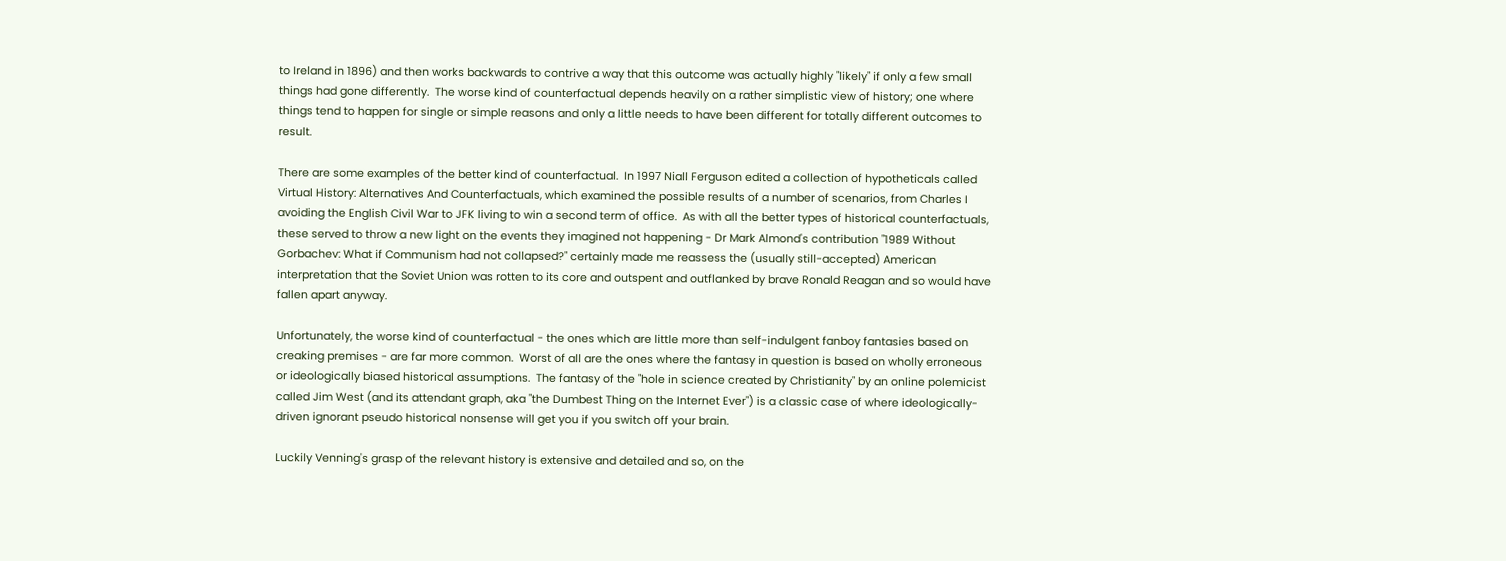to Ireland in 1896) and then works backwards to contrive a way that this outcome was actually highly "likely" if only a few small things had gone differently.  The worse kind of counterfactual depends heavily on a rather simplistic view of history; one where things tend to happen for single or simple reasons and only a little needs to have been different for totally different outcomes to result.

There are some examples of the better kind of counterfactual.  In 1997 Niall Ferguson edited a collection of hypotheticals called Virtual History: Alternatives And Counterfactuals, which examined the possible results of a number of scenarios, from Charles I avoiding the English Civil War to JFK living to win a second term of office.  As with all the better types of historical counterfactuals, these served to throw a new light on the events they imagined not happening - Dr Mark Almond's contribution "1989 Without Gorbachev: What if Communism had not collapsed?" certainly made me reassess the (usually still-accepted) American interpretation that the Soviet Union was rotten to its core and outspent and outflanked by brave Ronald Reagan and so would have fallen apart anyway.

Unfortunately, the worse kind of counterfactual - the ones which are little more than self-indulgent fanboy fantasies based on creaking premises - are far more common.  Worst of all are the ones where the fantasy in question is based on wholly erroneous or ideologically biased historical assumptions.  The fantasy of the "hole in science created by Christianity" by an online polemicist called Jim West (and its attendant graph, aka "the Dumbest Thing on the Internet Ever") is a classic case of where ideologically-driven ignorant pseudo historical nonsense will get you if you switch off your brain.

Luckily Venning's grasp of the relevant history is extensive and detailed and so, on the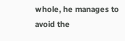whole, he manages to avoid the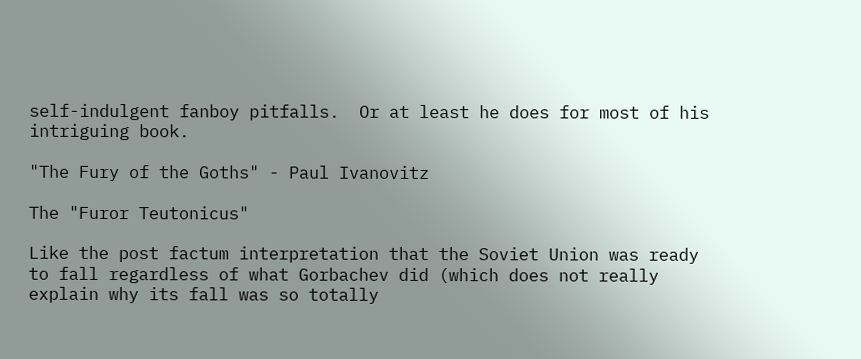self-indulgent fanboy pitfalls.  Or at least he does for most of his intriguing book.

"The Fury of the Goths" - Paul Ivanovitz

The "Furor Teutonicus"

Like the post factum interpretation that the Soviet Union was ready to fall regardless of what Gorbachev did (which does not really explain why its fall was so totally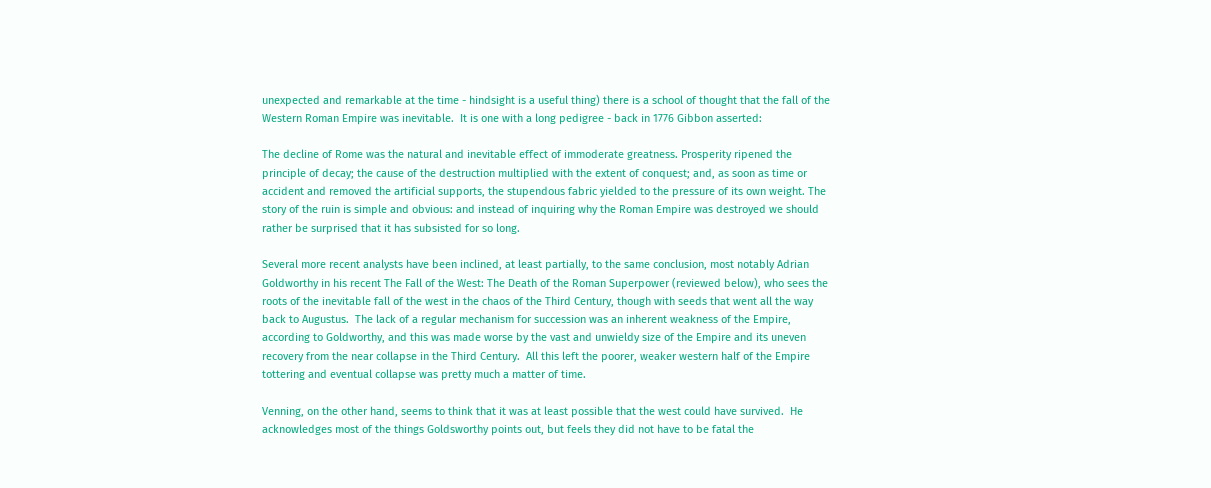unexpected and remarkable at the time - hindsight is a useful thing) there is a school of thought that the fall of the Western Roman Empire was inevitable.  It is one with a long pedigree - back in 1776 Gibbon asserted:

The decline of Rome was the natural and inevitable effect of immoderate greatness. Prosperity ripened the principle of decay; the cause of the destruction multiplied with the extent of conquest; and, as soon as time or accident and removed the artificial supports, the stupendous fabric yielded to the pressure of its own weight. The story of the ruin is simple and obvious: and instead of inquiring why the Roman Empire was destroyed we should rather be surprised that it has subsisted for so long.

Several more recent analysts have been inclined, at least partially, to the same conclusion, most notably Adrian Goldworthy in his recent The Fall of the West: The Death of the Roman Superpower (reviewed below), who sees the roots of the inevitable fall of the west in the chaos of the Third Century, though with seeds that went all the way back to Augustus.  The lack of a regular mechanism for succession was an inherent weakness of the Empire, according to Goldworthy, and this was made worse by the vast and unwieldy size of the Empire and its uneven recovery from the near collapse in the Third Century.  All this left the poorer, weaker western half of the Empire tottering and eventual collapse was pretty much a matter of time.

Venning, on the other hand, seems to think that it was at least possible that the west could have survived.  He acknowledges most of the things Goldsworthy points out, but feels they did not have to be fatal the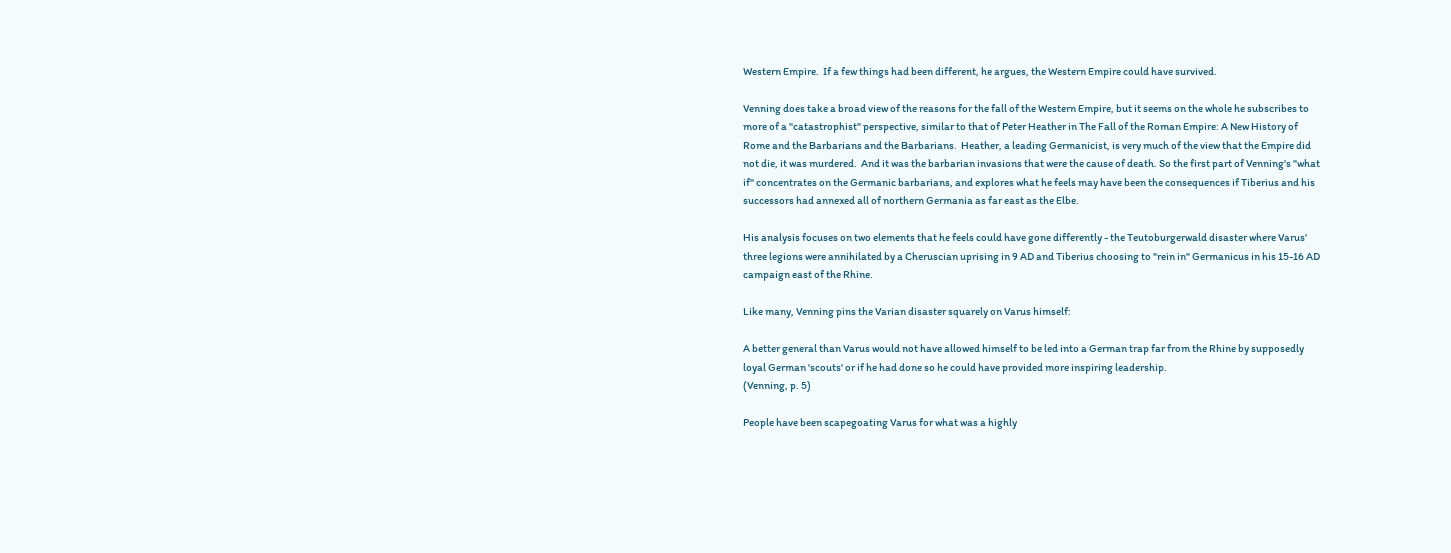Western Empire.  If a few things had been different, he argues, the Western Empire could have survived.

Venning does take a broad view of the reasons for the fall of the Western Empire, but it seems on the whole he subscribes to more of a "catastrophist" perspective, similar to that of Peter Heather in The Fall of the Roman Empire: A New History of Rome and the Barbarians and the Barbarians.  Heather, a leading Germanicist, is very much of the view that the Empire did not die, it was murdered.  And it was the barbarian invasions that were the cause of death. So the first part of Venning's "what if" concentrates on the Germanic barbarians, and explores what he feels may have been the consequences if Tiberius and his successors had annexed all of northern Germania as far east as the Elbe.

His analysis focuses on two elements that he feels could have gone differently - the Teutoburgerwald disaster where Varus' three legions were annihilated by a Cheruscian uprising in 9 AD and Tiberius choosing to "rein in" Germanicus in his 15-16 AD campaign east of the Rhine.

Like many, Venning pins the Varian disaster squarely on Varus himself:

A better general than Varus would not have allowed himself to be led into a German trap far from the Rhine by supposedly loyal German 'scouts' or if he had done so he could have provided more inspiring leadership.
(Venning, p. 5)

People have been scapegoating Varus for what was a highly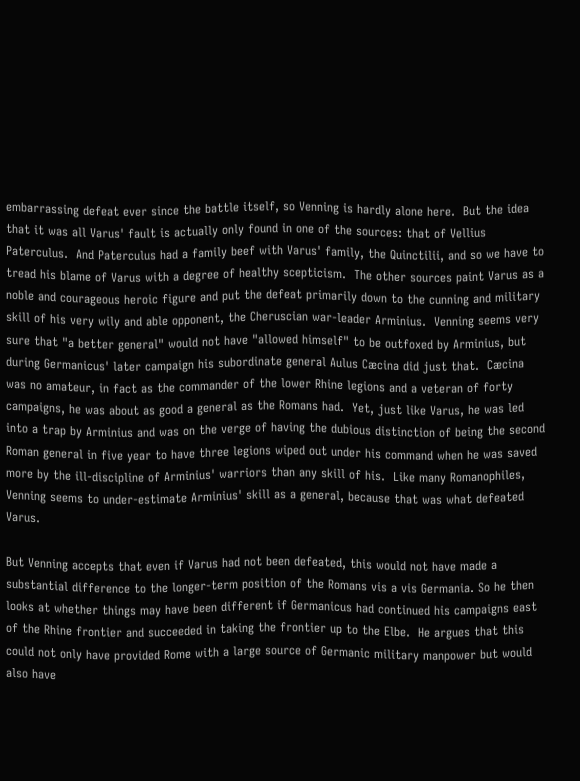embarrassing defeat ever since the battle itself, so Venning is hardly alone here.  But the idea that it was all Varus' fault is actually only found in one of the sources: that of Vellius Paterculus.  And Paterculus had a family beef with Varus' family, the Quinctilii, and so we have to tread his blame of Varus with a degree of healthy scepticism.  The other sources paint Varus as a noble and courageous heroic figure and put the defeat primarily down to the cunning and military skill of his very wily and able opponent, the Cheruscian war-leader Arminius.  Venning seems very sure that "a better general" would not have "allowed himself" to be outfoxed by Arminius, but during Germanicus' later campaign his subordinate general Aulus Cæcina did just that.  Cæcina was no amateur, in fact as the commander of the lower Rhine legions and a veteran of forty campaigns, he was about as good a general as the Romans had.  Yet, just like Varus, he was led into a trap by Arminius and was on the verge of having the dubious distinction of being the second Roman general in five year to have three legions wiped out under his command when he was saved more by the ill-discipline of Arminius' warriors than any skill of his.  Like many Romanophiles, Venning seems to under-estimate Arminius' skill as a general, because that was what defeated Varus.

But Venning accepts that even if Varus had not been defeated, this would not have made a substantial difference to the longer-term position of the Romans vis a vis Germania. So he then looks at whether things may have been different if Germanicus had continued his campaigns east of the Rhine frontier and succeeded in taking the frontier up to the Elbe.  He argues that this could not only have provided Rome with a large source of Germanic military manpower but would also have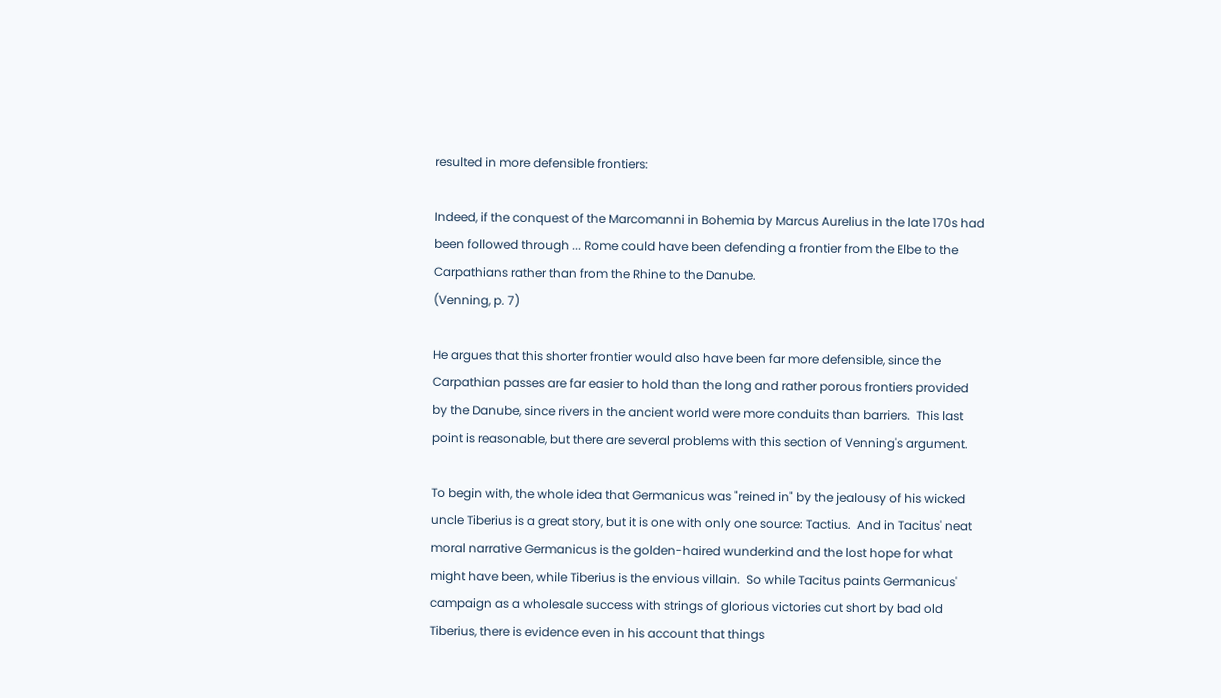resulted in more defensible frontiers:

Indeed, if the conquest of the Marcomanni in Bohemia by Marcus Aurelius in the late 170s had been followed through ... Rome could have been defending a frontier from the Elbe to the Carpathians rather than from the Rhine to the Danube.
(Venning, p. 7)

He argues that this shorter frontier would also have been far more defensible, since the Carpathian passes are far easier to hold than the long and rather porous frontiers provided by the Danube, since rivers in the ancient world were more conduits than barriers.  This last point is reasonable, but there are several problems with this section of Venning's argument.

To begin with, the whole idea that Germanicus was "reined in" by the jealousy of his wicked uncle Tiberius is a great story, but it is one with only one source: Tactius.  And in Tacitus' neat moral narrative Germanicus is the golden-haired wunderkind and the lost hope for what might have been, while Tiberius is the envious villain.  So while Tacitus paints Germanicus' campaign as a wholesale success with strings of glorious victories cut short by bad old Tiberius, there is evidence even in his account that things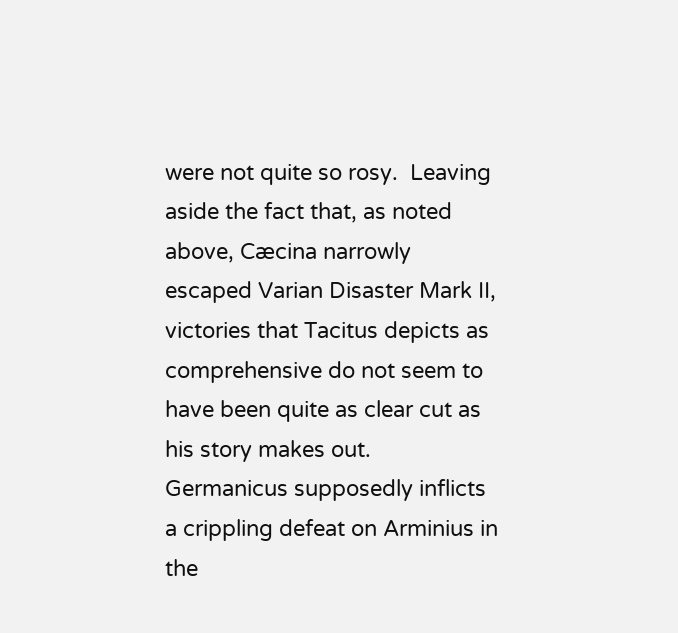were not quite so rosy.  Leaving aside the fact that, as noted above, Cæcina narrowly escaped Varian Disaster Mark II, victories that Tacitus depicts as comprehensive do not seem to have been quite as clear cut as his story makes out.  Germanicus supposedly inflicts a crippling defeat on Arminius in the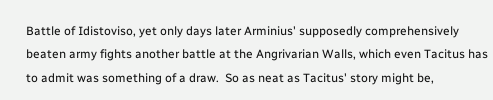Battle of Idistoviso, yet only days later Arminius' supposedly comprehensively beaten army fights another battle at the Angrivarian Walls, which even Tacitus has to admit was something of a draw.  So as neat as Tacitus' story might be,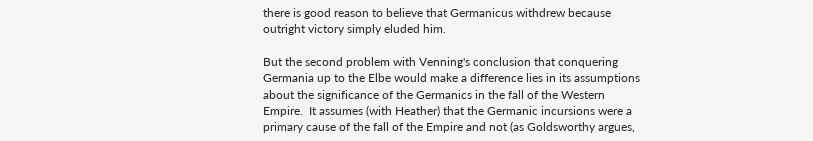there is good reason to believe that Germanicus withdrew because outright victory simply eluded him.

But the second problem with Venning's conclusion that conquering Germania up to the Elbe would make a difference lies in its assumptions about the significance of the Germanics in the fall of the Western Empire.  It assumes (with Heather) that the Germanic incursions were a primary cause of the fall of the Empire and not (as Goldsworthy argues,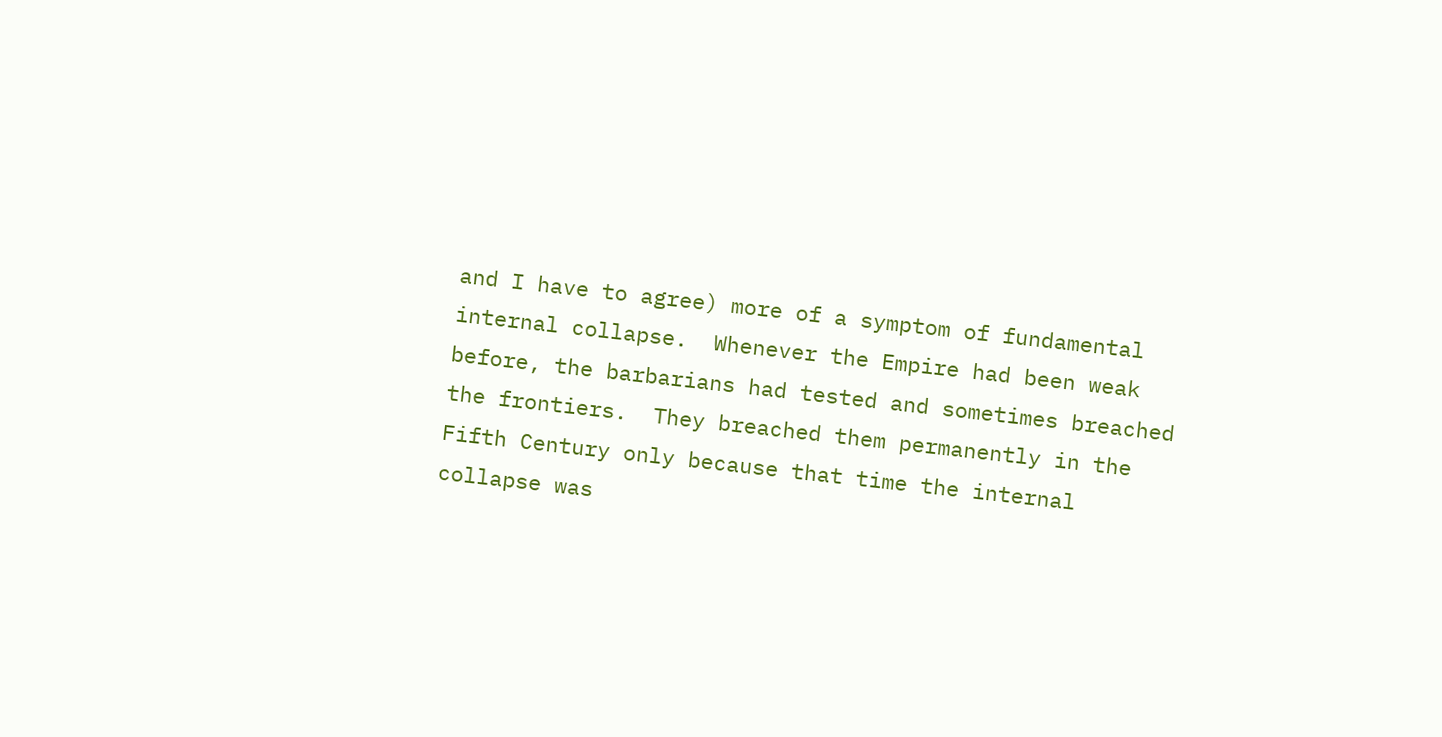and I have to agree) more of a symptom of fundamental internal collapse.  Whenever the Empire had been weak before, the barbarians had tested and sometimes breached the frontiers.  They breached them permanently in the Fifth Century only because that time the internal collapse was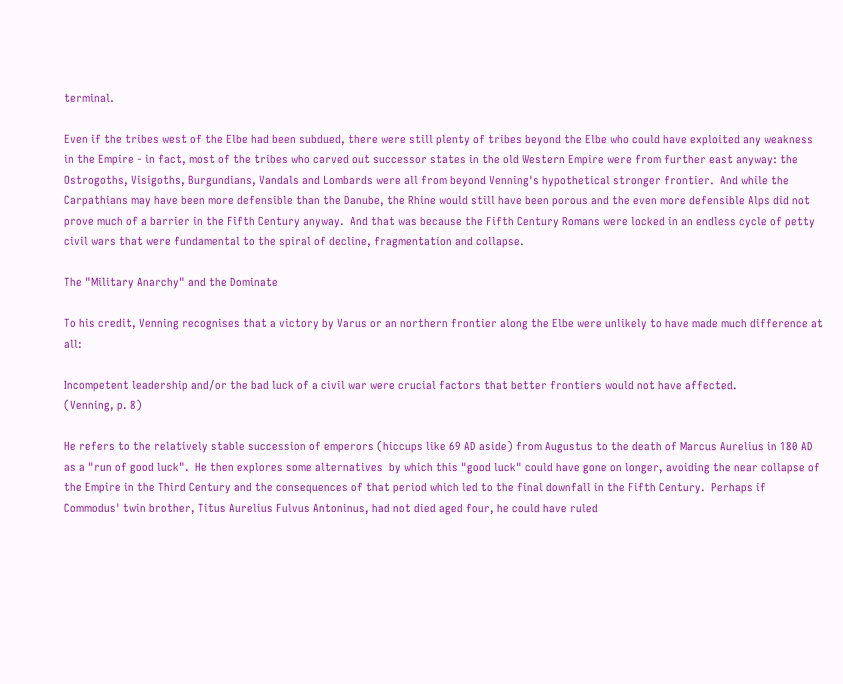terminal.

Even if the tribes west of the Elbe had been subdued, there were still plenty of tribes beyond the Elbe who could have exploited any weakness in the Empire - in fact, most of the tribes who carved out successor states in the old Western Empire were from further east anyway: the Ostrogoths, Visigoths, Burgundians, Vandals and Lombards were all from beyond Venning's hypothetical stronger frontier.  And while the Carpathians may have been more defensible than the Danube, the Rhine would still have been porous and the even more defensible Alps did not prove much of a barrier in the Fifth Century anyway.  And that was because the Fifth Century Romans were locked in an endless cycle of petty civil wars that were fundamental to the spiral of decline, fragmentation and collapse.

The "Military Anarchy" and the Dominate

To his credit, Venning recognises that a victory by Varus or an northern frontier along the Elbe were unlikely to have made much difference at all:

Incompetent leadership and/or the bad luck of a civil war were crucial factors that better frontiers would not have affected.
(Venning, p. 8)

He refers to the relatively stable succession of emperors (hiccups like 69 AD aside) from Augustus to the death of Marcus Aurelius in 180 AD as a "run of good luck".  He then explores some alternatives  by which this "good luck" could have gone on longer, avoiding the near collapse of the Empire in the Third Century and the consequences of that period which led to the final downfall in the Fifth Century.  Perhaps if Commodus' twin brother, Titus Aurelius Fulvus Antoninus, had not died aged four, he could have ruled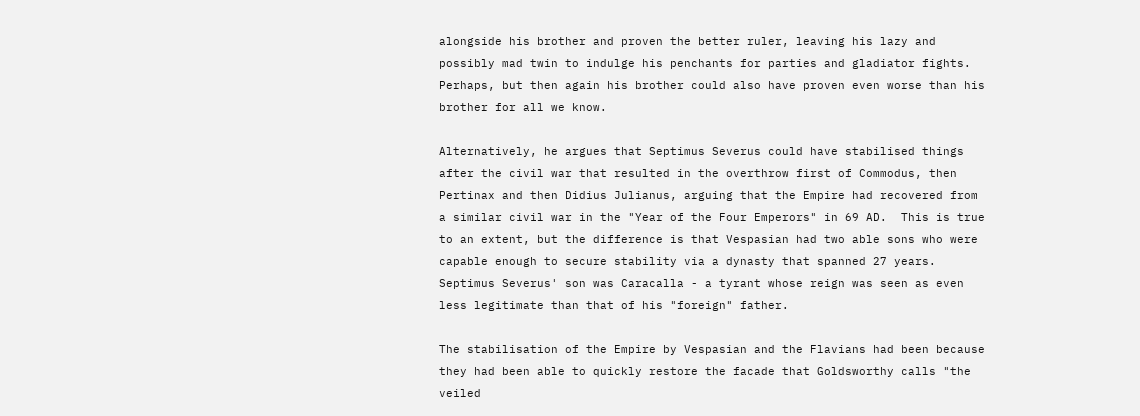alongside his brother and proven the better ruler, leaving his lazy and possibly mad twin to indulge his penchants for parties and gladiator fights.  Perhaps, but then again his brother could also have proven even worse than his brother for all we know.

Alternatively, he argues that Septimus Severus could have stabilised things after the civil war that resulted in the overthrow first of Commodus, then Pertinax and then Didius Julianus, arguing that the Empire had recovered from a similar civil war in the "Year of the Four Emperors" in 69 AD.  This is true to an extent, but the difference is that Vespasian had two able sons who were capable enough to secure stability via a dynasty that spanned 27 years.  Septimus Severus' son was Caracalla - a tyrant whose reign was seen as even less legitimate than that of his "foreign" father.

The stabilisation of the Empire by Vespasian and the Flavians had been because they had been able to quickly restore the facade that Goldsworthy calls "the veiled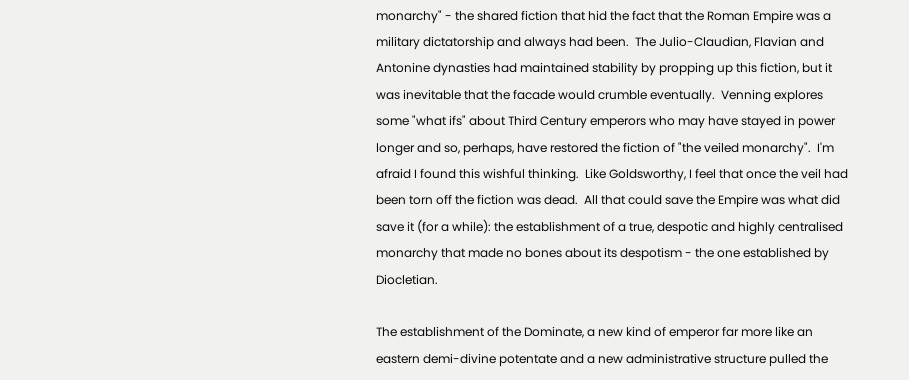monarchy" - the shared fiction that hid the fact that the Roman Empire was a military dictatorship and always had been.  The Julio-Claudian, Flavian and Antonine dynasties had maintained stability by propping up this fiction, but it was inevitable that the facade would crumble eventually.  Venning explores some "what ifs" about Third Century emperors who may have stayed in power longer and so, perhaps, have restored the fiction of "the veiled monarchy".  I'm afraid I found this wishful thinking.  Like Goldsworthy, I feel that once the veil had been torn off the fiction was dead.  All that could save the Empire was what did save it (for a while): the establishment of a true, despotic and highly centralised monarchy that made no bones about its despotism - the one established by Diocletian.

The establishment of the Dominate, a new kind of emperor far more like an eastern demi-divine potentate and a new administrative structure pulled the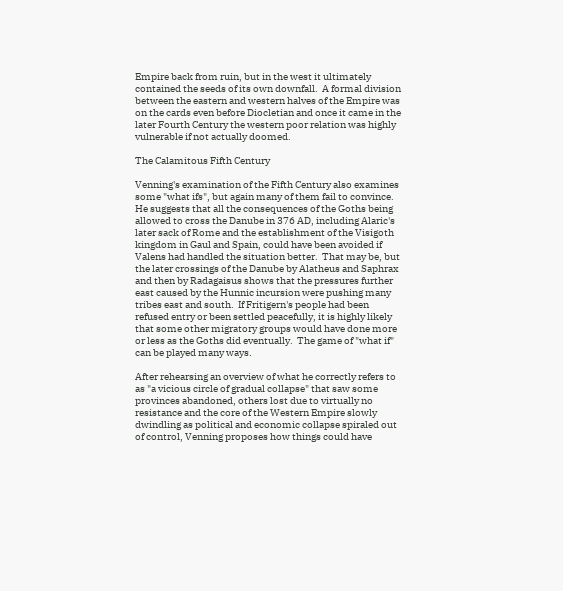Empire back from ruin, but in the west it ultimately contained the seeds of its own downfall.  A formal division between the eastern and western halves of the Empire was on the cards even before Diocletian and once it came in the later Fourth Century the western poor relation was highly vulnerable if not actually doomed.

The Calamitous Fifth Century

Venning's examination of the Fifth Century also examines some "what ifs", but again many of them fail to convince.  He suggests that all the consequences of the Goths being allowed to cross the Danube in 376 AD, including Alaric's later sack of Rome and the establishment of the Visigoth kingdom in Gaul and Spain, could have been avoided if Valens had handled the situation better.  That may be, but the later crossings of the Danube by Alatheus and Saphrax and then by Radagaisus shows that the pressures further east caused by the Hunnic incursion were pushing many tribes east and south.  If Fritigern's people had been refused entry or been settled peacefully, it is highly likely that some other migratory groups would have done more or less as the Goths did eventually.  The game of "what if" can be played many ways.

After rehearsing an overview of what he correctly refers to as "a vicious circle of gradual collapse" that saw some provinces abandoned, others lost due to virtually no resistance and the core of the Western Empire slowly dwindling as political and economic collapse spiraled out of control, Venning proposes how things could have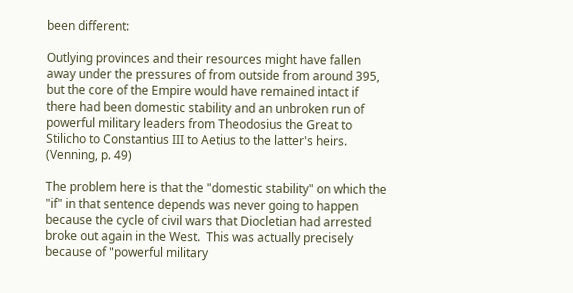been different:

Outlying provinces and their resources might have fallen away under the pressures of from outside from around 395, but the core of the Empire would have remained intact if there had been domestic stability and an unbroken run of powerful military leaders from Theodosius the Great to Stilicho to Constantius III to Aetius to the latter's heirs.
(Venning, p. 49)

The problem here is that the "domestic stability" on which the "if" in that sentence depends was never going to happen because the cycle of civil wars that Diocletian had arrested broke out again in the West.  This was actually precisely because of "powerful military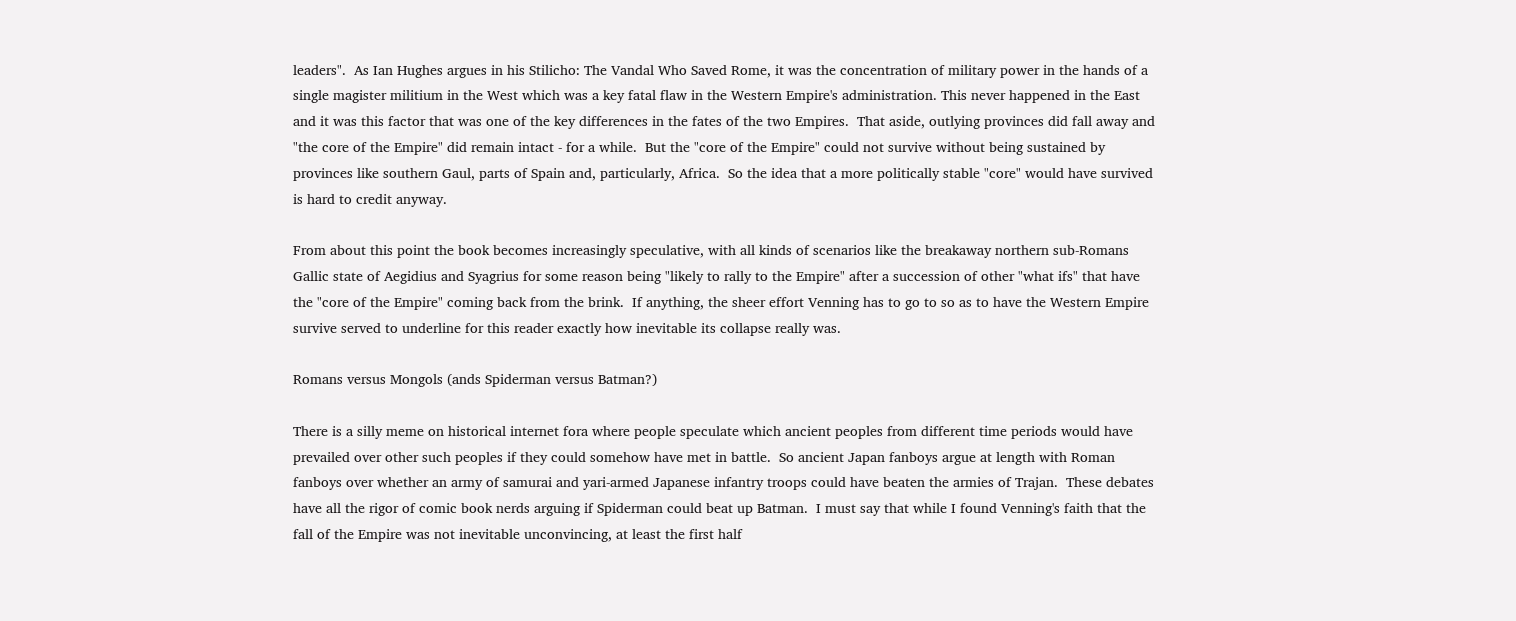leaders".  As Ian Hughes argues in his Stilicho: The Vandal Who Saved Rome, it was the concentration of military power in the hands of a single magister militium in the West which was a key fatal flaw in the Western Empire's administration. This never happened in the East and it was this factor that was one of the key differences in the fates of the two Empires.  That aside, outlying provinces did fall away and "the core of the Empire" did remain intact - for a while.  But the "core of the Empire" could not survive without being sustained by provinces like southern Gaul, parts of Spain and, particularly, Africa.  So the idea that a more politically stable "core" would have survived is hard to credit anyway.

From about this point the book becomes increasingly speculative, with all kinds of scenarios like the breakaway northern sub-Romans Gallic state of Aegidius and Syagrius for some reason being "likely to rally to the Empire" after a succession of other "what ifs" that have the "core of the Empire" coming back from the brink.  If anything, the sheer effort Venning has to go to so as to have the Western Empire survive served to underline for this reader exactly how inevitable its collapse really was.

Romans versus Mongols (ands Spiderman versus Batman?)

There is a silly meme on historical internet fora where people speculate which ancient peoples from different time periods would have prevailed over other such peoples if they could somehow have met in battle.  So ancient Japan fanboys argue at length with Roman fanboys over whether an army of samurai and yari-armed Japanese infantry troops could have beaten the armies of Trajan.  These debates have all the rigor of comic book nerds arguing if Spiderman could beat up Batman.  I must say that while I found Venning's faith that the fall of the Empire was not inevitable unconvincing, at least the first half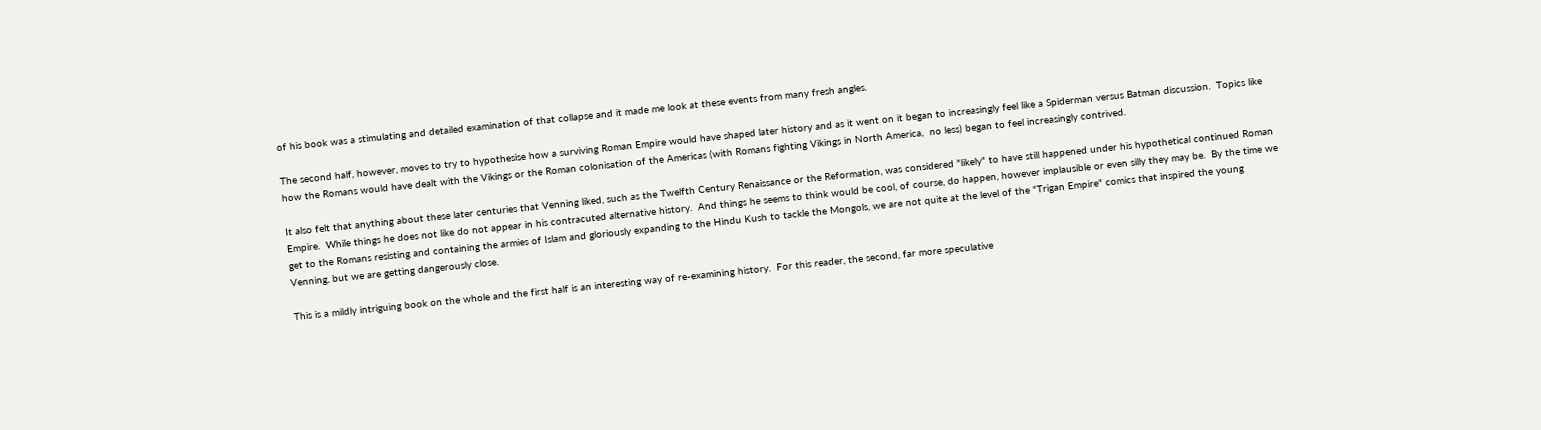of his book was a stimulating and detailed examination of that collapse and it made me look at these events from many fresh angles.

The second half, however, moves to try to hypothesise how a surviving Roman Empire would have shaped later history and as it went on it began to increasingly feel like a Spiderman versus Batman discussion.  Topics like how the Romans would have dealt with the Vikings or the Roman colonisation of the Americas (with Romans fighting Vikings in North America,  no less) began to feel increasingly contrived.

It also felt that anything about these later centuries that Venning liked, such as the Twelfth Century Renaissance or the Reformation, was considered "likely" to have still happened under his hypothetical continued Roman Empire.  While things he does not like do not appear in his contracuted alternative history.  And things he seems to think would be cool, of course, do happen, however implausible or even silly they may be.  By the time we get to the Romans resisting and containing the armies of Islam and gloriously expanding to the Hindu Kush to tackle the Mongols, we are not quite at the level of the "Trigan Empire" comics that inspired the young Venning, but we are getting dangerously close.

This is a mildly intriguing book on the whole and the first half is an interesting way of re-examining history.  For this reader, the second, far more speculative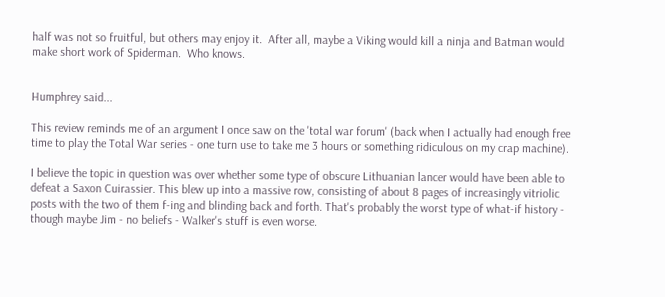half was not so fruitful, but others may enjoy it.  After all, maybe a Viking would kill a ninja and Batman would make short work of Spiderman.  Who knows.


Humphrey said...

This review reminds me of an argument I once saw on the 'total war forum' (back when I actually had enough free time to play the Total War series - one turn use to take me 3 hours or something ridiculous on my crap machine).

I believe the topic in question was over whether some type of obscure Lithuanian lancer would have been able to defeat a Saxon Cuirassier. This blew up into a massive row, consisting of about 8 pages of increasingly vitriolic posts with the two of them f-ing and blinding back and forth. That's probably the worst type of what-if history - though maybe Jim - no beliefs - Walker's stuff is even worse.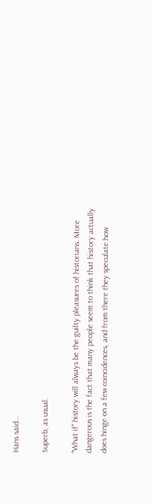Hans said...

Superb, as usual.

"What if" history will always be the guilty pleasures of historians. More dangerous is the fact that many people seem to think that history actually does hinge on a few coincidences, and from there they speculate how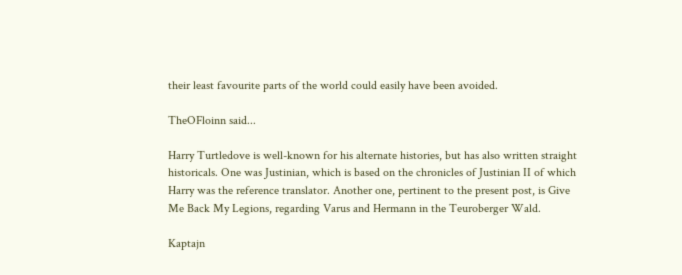their least favourite parts of the world could easily have been avoided.

TheOFloinn said...

Harry Turtledove is well-known for his alternate histories, but has also written straight historicals. One was Justinian, which is based on the chronicles of Justinian II of which Harry was the reference translator. Another one, pertinent to the present post, is Give Me Back My Legions, regarding Varus and Hermann in the Teuroberger Wald.

Kaptajn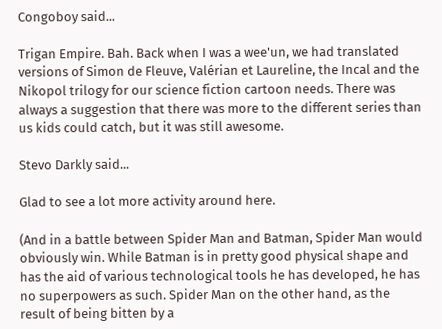Congoboy said...

Trigan Empire. Bah. Back when I was a wee'un, we had translated versions of Simon de Fleuve, Valérian et Laureline, the Incal and the Nikopol trilogy for our science fiction cartoon needs. There was always a suggestion that there was more to the different series than us kids could catch, but it was still awesome.

Stevo Darkly said...

Glad to see a lot more activity around here.

(And in a battle between Spider Man and Batman, Spider Man would obviously win. While Batman is in pretty good physical shape and has the aid of various technological tools he has developed, he has no superpowers as such. Spider Man on the other hand, as the result of being bitten by a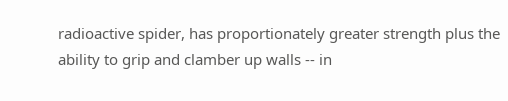radioactive spider, has proportionately greater strength plus the ability to grip and clamber up walls -- in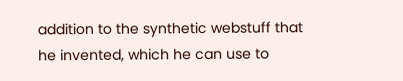addition to the synthetic webstuff that he invented, which he can use to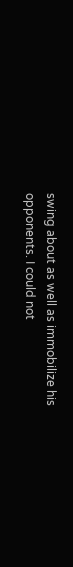swing about as well as immobilize his opponents. I could not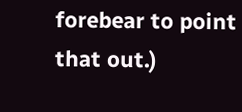forebear to point that out.)